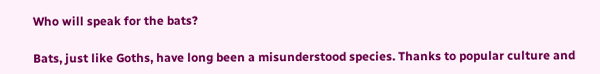Who will speak for the bats?

Bats, just like Goths, have long been a misunderstood species. Thanks to popular culture and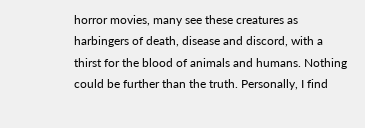horror movies, many see these creatures as harbingers of death, disease and discord, with a thirst for the blood of animals and humans. Nothing could be further than the truth. Personally, I find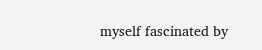myself fascinated by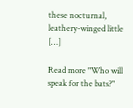these nocturnal, leathery-winged little […]

Read more "Who will speak for the bats?"